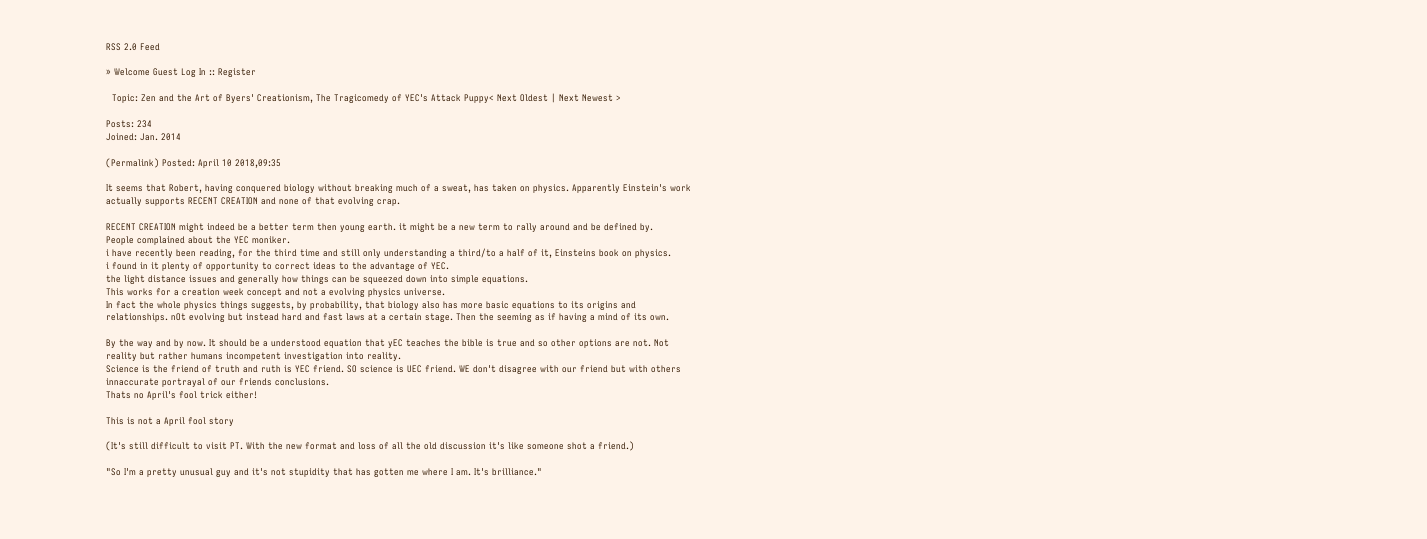RSS 2.0 Feed

» Welcome Guest Log In :: Register

  Topic: Zen and the Art of Byers' Creationism, The Tragicomedy of YEC's Attack Puppy< Next Oldest | Next Newest >

Posts: 234
Joined: Jan. 2014

(Permalink) Posted: April 10 2018,09:35

It seems that Robert, having conquered biology without breaking much of a sweat, has taken on physics. Apparently Einstein's work actually supports RECENT CREATION and none of that evolving crap.

RECENT CREATION might indeed be a better term then young earth. it might be a new term to rally around and be defined by.
People complained about the YEC moniker.
i have recently been reading, for the third time and still only understanding a third/to a half of it, Einsteins book on physics.
i found in it plenty of opportunity to correct ideas to the advantage of YEC.
the light distance issues and generally how things can be squeezed down into simple equations.
This works for a creation week concept and not a evolving physics universe.
In fact the whole physics things suggests, by probability, that biology also has more basic equations to its origins and relationships. nOt evolving but instead hard and fast laws at a certain stage. Then the seeming as if having a mind of its own.

By the way and by now. It should be a understood equation that yEC teaches the bible is true and so other options are not. Not reality but rather humans incompetent investigation into reality.
Science is the friend of truth and ruth is YEC friend. SO science is UEC friend. WE don't disagree with our friend but with others innaccurate portrayal of our friends conclusions.
Thats no April's fool trick either!

This is not a April fool story

(It's still difficult to visit PT. With the new format and loss of all the old discussion it's like someone shot a friend.)

"So I'm a pretty unusual guy and it's not stupidity that has gotten me where I am. It's brilliance."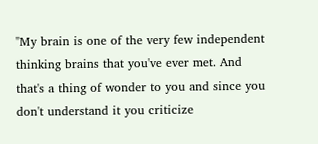"My brain is one of the very few independent thinking brains that you've ever met. And that's a thing of wonder to you and since you don't understand it you criticize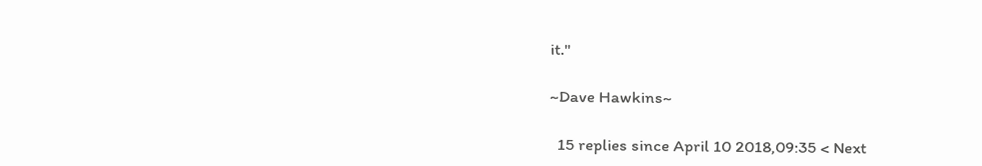it."

~Dave Hawkins~

  15 replies since April 10 2018,09:35 < Next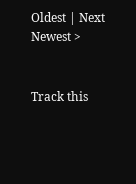Oldest | Next Newest >


Track this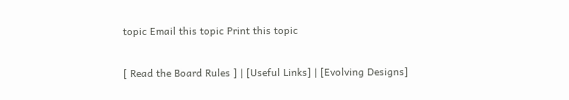topic Email this topic Print this topic

[ Read the Board Rules ] | [Useful Links] | [Evolving Designs]